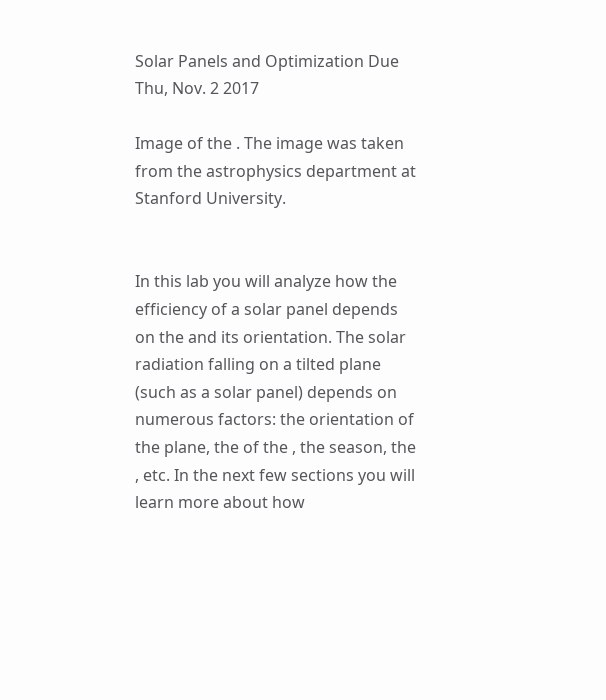Solar Panels and Optimization Due Thu, Nov. 2 2017

Image of the . The image was taken from the astrophysics department at Stanford University.


In this lab you will analyze how the efficiency of a solar panel depends on the and its orientation. The solar radiation falling on a tilted plane (such as a solar panel) depends on numerous factors: the orientation of the plane, the of the , the season, the , etc. In the next few sections you will learn more about how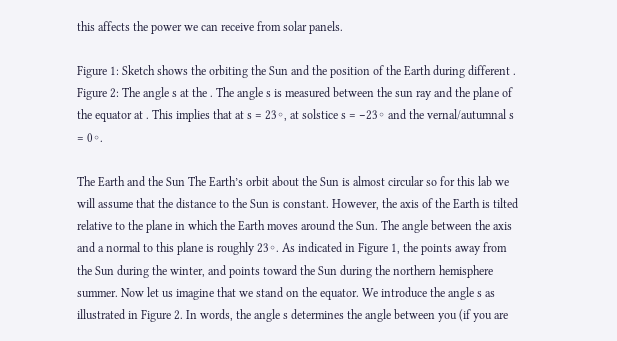this affects the power we can receive from solar panels.

Figure 1: Sketch shows the orbiting the Sun and the position of the Earth during different . Figure 2: The angle s at the . The angle s is measured between the sun ray and the plane of the equator at . This implies that at s = 23◦, at solstice s = −23◦ and the vernal/autumnal s = 0◦.

The Earth and the Sun The Earth’s orbit about the Sun is almost circular so for this lab we will assume that the distance to the Sun is constant. However, the axis of the Earth is tilted relative to the plane in which the Earth moves around the Sun. The angle between the axis and a normal to this plane is roughly 23◦. As indicated in Figure 1, the points away from the Sun during the winter, and points toward the Sun during the northern hemisphere summer. Now let us imagine that we stand on the equator. We introduce the angle s as illustrated in Figure 2. In words, the angle s determines the angle between you (if you are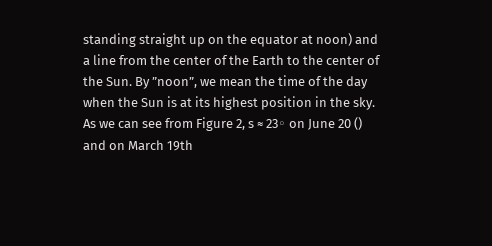standing straight up on the equator at noon) and a line from the center of the Earth to the center of the Sun. By ”noon”, we mean the time of the day when the Sun is at its highest position in the sky. As we can see from Figure 2, s ≈ 23◦ on June 20 () and on March 19th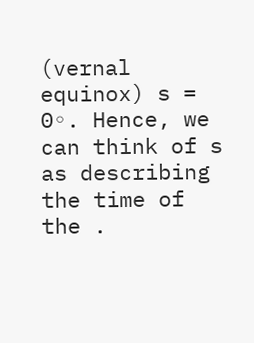(vernal equinox) s = 0◦. Hence, we can think of s as describing the time of the .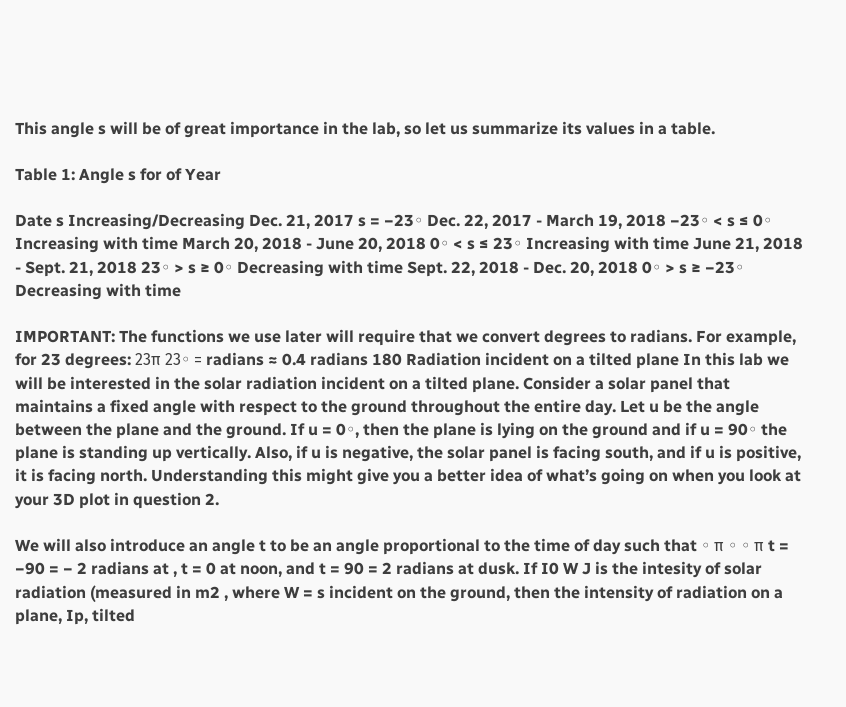This angle s will be of great importance in the lab, so let us summarize its values in a table.

Table 1: Angle s for of Year

Date s Increasing/Decreasing Dec. 21, 2017 s = −23◦ Dec. 22, 2017 - March 19, 2018 −23◦ < s ≤ 0◦ Increasing with time March 20, 2018 - June 20, 2018 0◦ < s ≤ 23◦ Increasing with time June 21, 2018 - Sept. 21, 2018 23◦ > s ≥ 0◦ Decreasing with time Sept. 22, 2018 - Dec. 20, 2018 0◦ > s ≥ −23◦ Decreasing with time

IMPORTANT: The functions we use later will require that we convert degrees to radians. For example, for 23 degrees: 23π 23◦ = radians ≈ 0.4 radians 180 Radiation incident on a tilted plane In this lab we will be interested in the solar radiation incident on a tilted plane. Consider a solar panel that maintains a fixed angle with respect to the ground throughout the entire day. Let u be the angle between the plane and the ground. If u = 0◦, then the plane is lying on the ground and if u = 90◦ the plane is standing up vertically. Also, if u is negative, the solar panel is facing south, and if u is positive, it is facing north. Understanding this might give you a better idea of what’s going on when you look at your 3D plot in question 2.

We will also introduce an angle t to be an angle proportional to the time of day such that ◦ π ◦ ◦ π t = −90 = − 2 radians at , t = 0 at noon, and t = 90 = 2 radians at dusk. If I0 W J is the intesity of solar radiation (measured in m2 , where W = s incident on the ground, then the intensity of radiation on a plane, Ip, tilted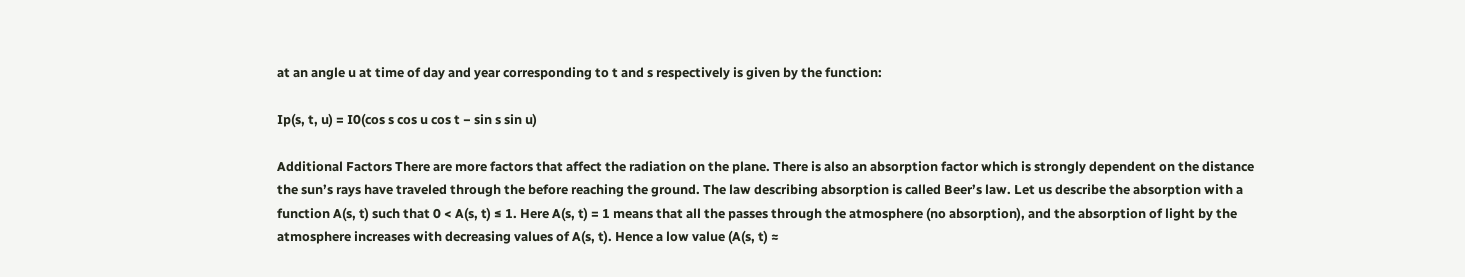at an angle u at time of day and year corresponding to t and s respectively is given by the function:

Ip(s, t, u) = I0(cos s cos u cos t − sin s sin u)

Additional Factors There are more factors that affect the radiation on the plane. There is also an absorption factor which is strongly dependent on the distance the sun’s rays have traveled through the before reaching the ground. The law describing absorption is called Beer’s law. Let us describe the absorption with a function A(s, t) such that 0 < A(s, t) ≤ 1. Here A(s, t) = 1 means that all the passes through the atmosphere (no absorption), and the absorption of light by the atmosphere increases with decreasing values of A(s, t). Hence a low value (A(s, t) ≈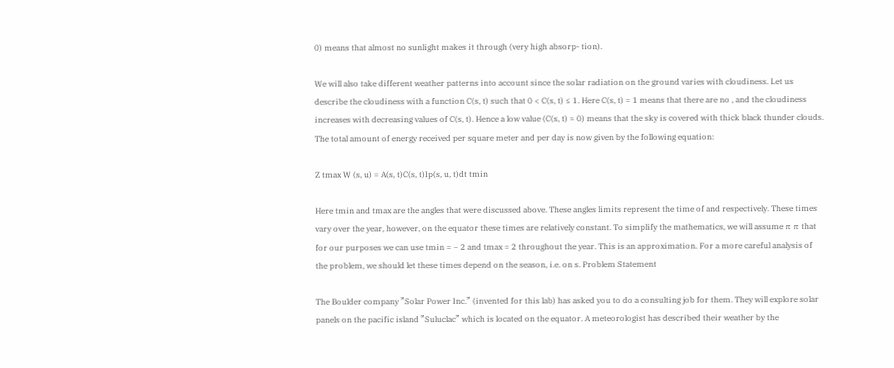0) means that almost no sunlight makes it through (very high absorp- tion).

We will also take different weather patterns into account since the solar radiation on the ground varies with cloudiness. Let us describe the cloudiness with a function C(s, t) such that 0 < C(s, t) ≤ 1. Here C(s, t) = 1 means that there are no , and the cloudiness increases with decreasing values of C(s, t). Hence a low value (C(s, t) ≈ 0) means that the sky is covered with thick black thunder clouds. The total amount of energy received per square meter and per day is now given by the following equation:

Z tmax W (s, u) = A(s, t)C(s, t)Ip(s, u, t)dt tmin

Here tmin and tmax are the angles that were discussed above. These angles limits represent the time of and respectively. These times vary over the year, however, on the equator these times are relatively constant. To simplify the mathematics, we will assume π π that for our purposes we can use tmin = − 2 and tmax = 2 throughout the year. This is an approximation. For a more careful analysis of the problem, we should let these times depend on the season, i.e. on s. Problem Statement

The Boulder company ”Solar Power Inc.” (invented for this lab) has asked you to do a consulting job for them. They will explore solar panels on the pacific island ”Suluclac” which is located on the equator. A meteorologist has described their weather by the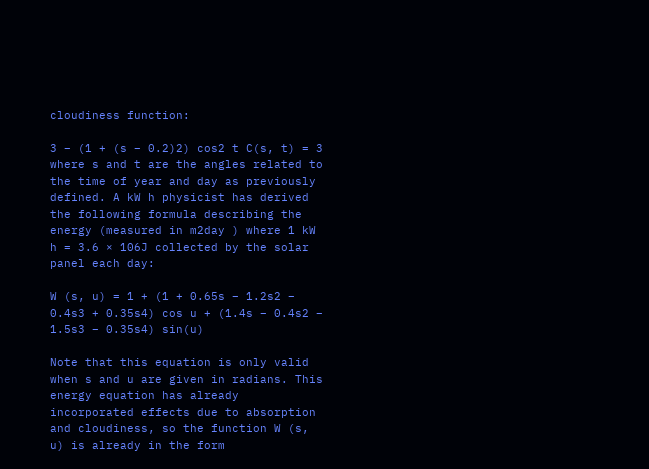cloudiness function:

3 − (1 + (s − 0.2)2) cos2 t C(s, t) = 3 where s and t are the angles related to the time of year and day as previously defined. A kW h physicist has derived the following formula describing the energy (measured in m2day ) where 1 kW h = 3.6 × 106J collected by the solar panel each day:

W (s, u) = 1 + (1 + 0.65s − 1.2s2 − 0.4s3 + 0.35s4) cos u + (1.4s − 0.4s2 − 1.5s3 − 0.35s4) sin(u)

Note that this equation is only valid when s and u are given in radians. This energy equation has already incorporated effects due to absorption and cloudiness, so the function W (s, u) is already in the form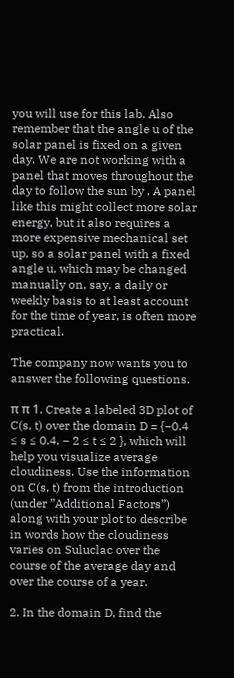you will use for this lab. Also remember that the angle u of the solar panel is fixed on a given day. We are not working with a panel that moves throughout the day to follow the sun by . A panel like this might collect more solar energy, but it also requires a more expensive mechanical set up, so a solar panel with a fixed angle u, which may be changed manually on, say, a daily or weekly basis to at least account for the time of year, is often more practical.

The company now wants you to answer the following questions.

π π 1. Create a labeled 3D plot of C(s, t) over the domain D = {−0.4 ≤ s ≤ 0.4, − 2 ≤ t ≤ 2 }, which will help you visualize average cloudiness. Use the information on C(s, t) from the introduction (under ”Additional Factors”) along with your plot to describe in words how the cloudiness varies on Suluclac over the course of the average day and over the course of a year.

2. In the domain D, find the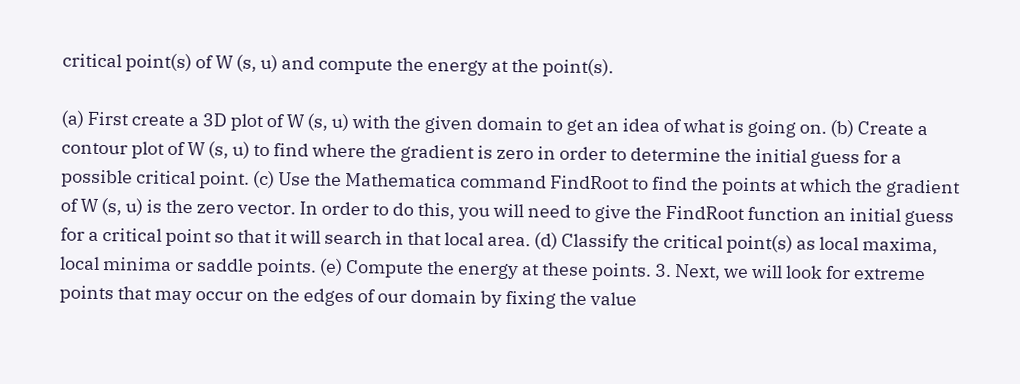critical point(s) of W (s, u) and compute the energy at the point(s).

(a) First create a 3D plot of W (s, u) with the given domain to get an idea of what is going on. (b) Create a contour plot of W (s, u) to find where the gradient is zero in order to determine the initial guess for a possible critical point. (c) Use the Mathematica command FindRoot to find the points at which the gradient of W (s, u) is the zero vector. In order to do this, you will need to give the FindRoot function an initial guess for a critical point so that it will search in that local area. (d) Classify the critical point(s) as local maxima, local minima or saddle points. (e) Compute the energy at these points. 3. Next, we will look for extreme points that may occur on the edges of our domain by fixing the value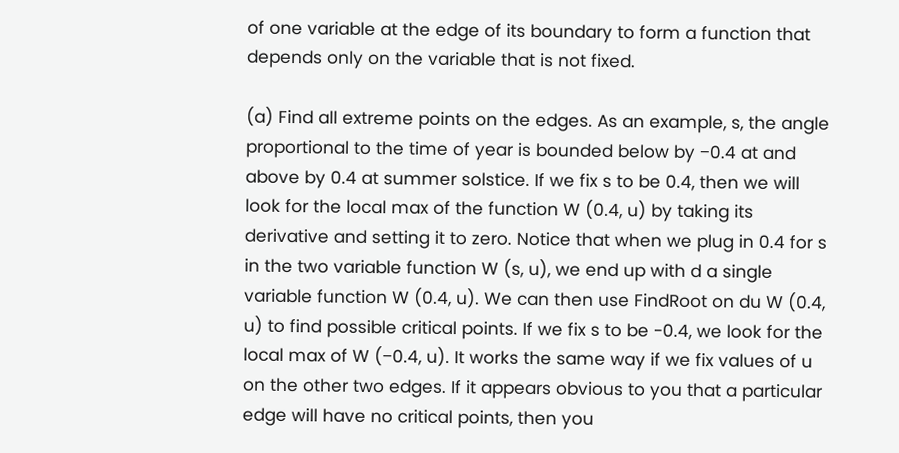of one variable at the edge of its boundary to form a function that depends only on the variable that is not fixed.

(a) Find all extreme points on the edges. As an example, s, the angle proportional to the time of year is bounded below by −0.4 at and above by 0.4 at summer solstice. If we fix s to be 0.4, then we will look for the local max of the function W (0.4, u) by taking its derivative and setting it to zero. Notice that when we plug in 0.4 for s in the two variable function W (s, u), we end up with d a single variable function W (0.4, u). We can then use FindRoot on du W (0.4, u) to find possible critical points. If we fix s to be -0.4, we look for the local max of W (−0.4, u). It works the same way if we fix values of u on the other two edges. If it appears obvious to you that a particular edge will have no critical points, then you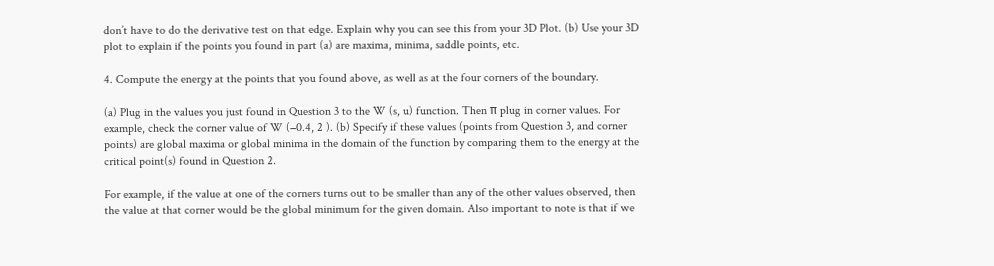don’t have to do the derivative test on that edge. Explain why you can see this from your 3D Plot. (b) Use your 3D plot to explain if the points you found in part (a) are maxima, minima, saddle points, etc.

4. Compute the energy at the points that you found above, as well as at the four corners of the boundary.

(a) Plug in the values you just found in Question 3 to the W (s, u) function. Then π plug in corner values. For example, check the corner value of W (−0.4, 2 ). (b) Specify if these values (points from Question 3, and corner points) are global maxima or global minima in the domain of the function by comparing them to the energy at the critical point(s) found in Question 2.

For example, if the value at one of the corners turns out to be smaller than any of the other values observed, then the value at that corner would be the global minimum for the given domain. Also important to note is that if we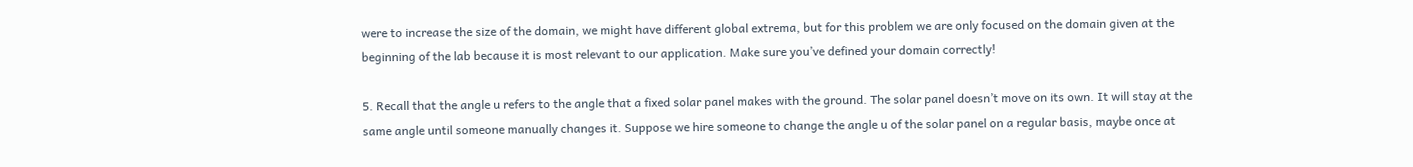were to increase the size of the domain, we might have different global extrema, but for this problem we are only focused on the domain given at the beginning of the lab because it is most relevant to our application. Make sure you’ve defined your domain correctly!

5. Recall that the angle u refers to the angle that a fixed solar panel makes with the ground. The solar panel doesn’t move on its own. It will stay at the same angle until someone manually changes it. Suppose we hire someone to change the angle u of the solar panel on a regular basis, maybe once at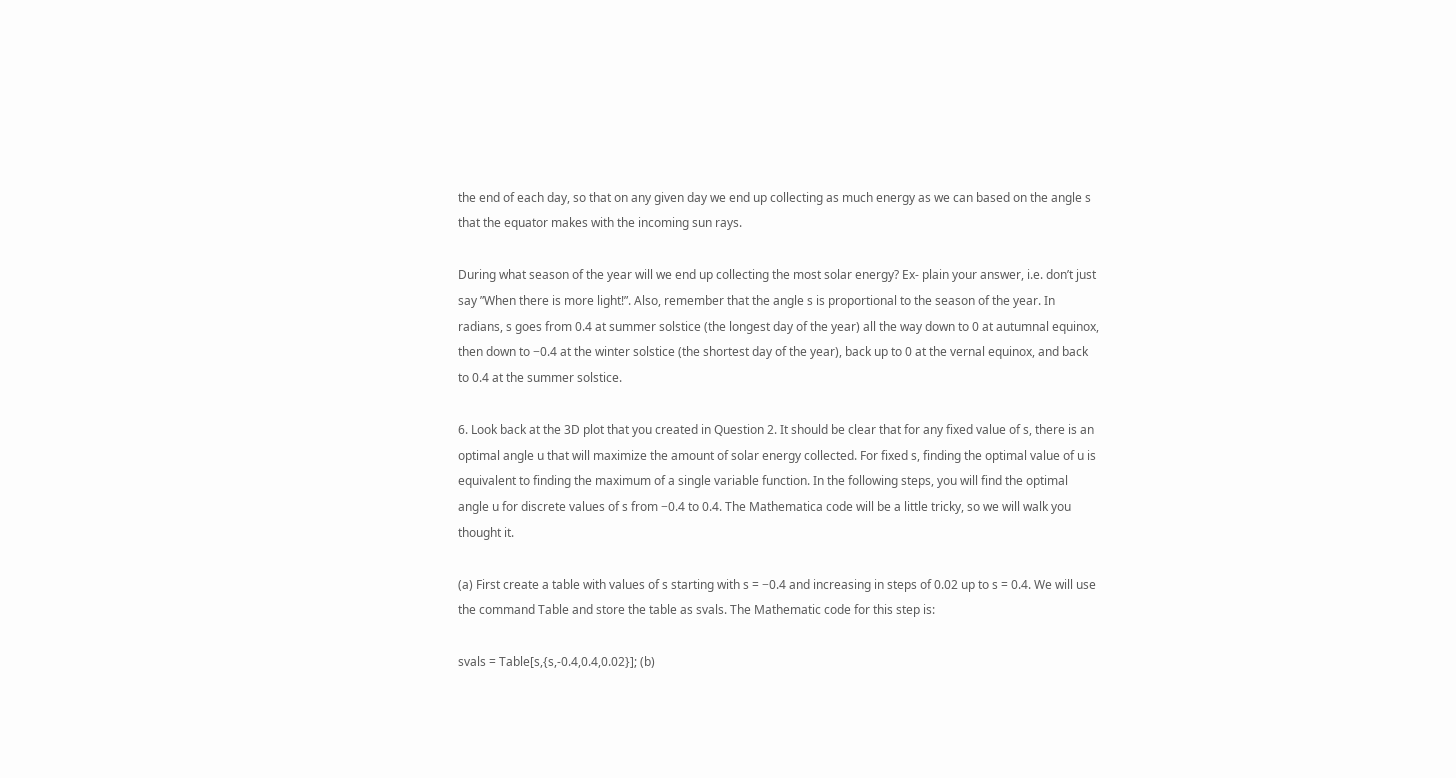the end of each day, so that on any given day we end up collecting as much energy as we can based on the angle s that the equator makes with the incoming sun rays.

During what season of the year will we end up collecting the most solar energy? Ex- plain your answer, i.e. don’t just say ”When there is more light!”. Also, remember that the angle s is proportional to the season of the year. In radians, s goes from 0.4 at summer solstice (the longest day of the year) all the way down to 0 at autumnal equinox, then down to −0.4 at the winter solstice (the shortest day of the year), back up to 0 at the vernal equinox, and back to 0.4 at the summer solstice.

6. Look back at the 3D plot that you created in Question 2. It should be clear that for any fixed value of s, there is an optimal angle u that will maximize the amount of solar energy collected. For fixed s, finding the optimal value of u is equivalent to finding the maximum of a single variable function. In the following steps, you will find the optimal angle u for discrete values of s from −0.4 to 0.4. The Mathematica code will be a little tricky, so we will walk you thought it.

(a) First create a table with values of s starting with s = −0.4 and increasing in steps of 0.02 up to s = 0.4. We will use the command Table and store the table as svals. The Mathematic code for this step is:

svals = Table[s,{s,-0.4,0.4,0.02}]; (b)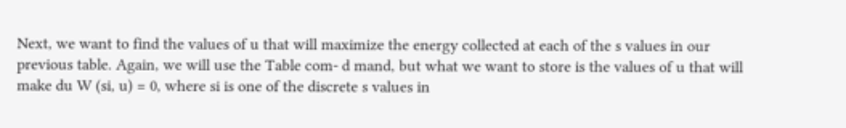Next, we want to find the values of u that will maximize the energy collected at each of the s values in our previous table. Again, we will use the Table com- d mand, but what we want to store is the values of u that will make du W (si, u) = 0, where si is one of the discrete s values in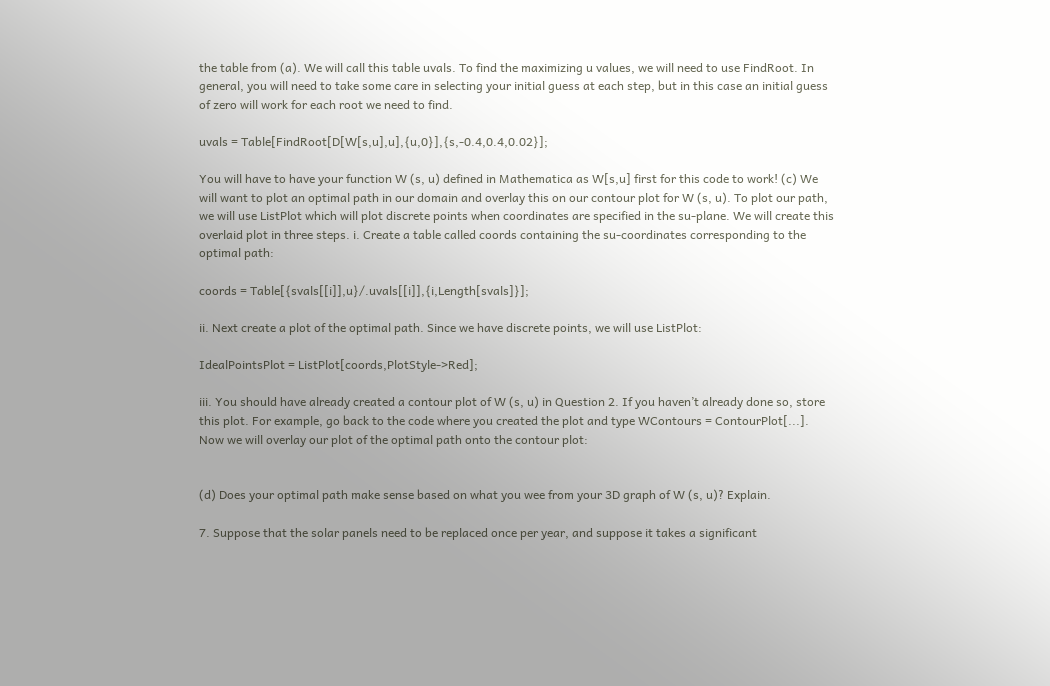the table from (a). We will call this table uvals. To find the maximizing u values, we will need to use FindRoot. In general, you will need to take some care in selecting your initial guess at each step, but in this case an initial guess of zero will work for each root we need to find.

uvals = Table[FindRoot[D[W[s,u],u],{u,0}],{s,-0.4,0.4,0.02}];

You will have to have your function W (s, u) defined in Mathematica as W[s,u] first for this code to work! (c) We will want to plot an optimal path in our domain and overlay this on our contour plot for W (s, u). To plot our path, we will use ListPlot which will plot discrete points when coordinates are specified in the su-plane. We will create this overlaid plot in three steps. i. Create a table called coords containing the su-coordinates corresponding to the optimal path:

coords = Table[{svals[[i]],u}/.uvals[[i]],{i,Length[svals]}];

ii. Next create a plot of the optimal path. Since we have discrete points, we will use ListPlot:

IdealPointsPlot = ListPlot[coords,PlotStyle->Red];

iii. You should have already created a contour plot of W (s, u) in Question 2. If you haven’t already done so, store this plot. For example, go back to the code where you created the plot and type WContours = ContourPlot[...]. Now we will overlay our plot of the optimal path onto the contour plot:


(d) Does your optimal path make sense based on what you wee from your 3D graph of W (s, u)? Explain.

7. Suppose that the solar panels need to be replaced once per year, and suppose it takes a significant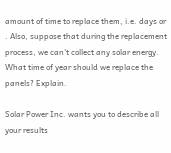amount of time to replace them, i.e. days or . Also, suppose that during the replacement process, we can’t collect any solar energy. What time of year should we replace the panels? Explain.

Solar Power Inc. wants you to describe all your results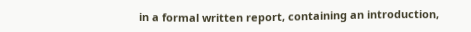in a formal written report, containing an introduction,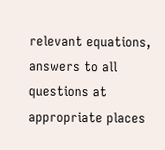relevant equations, answers to all questions at appropriate places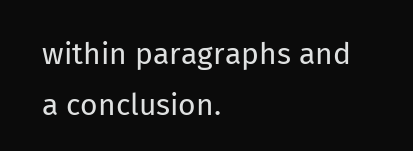within paragraphs and a conclusion.